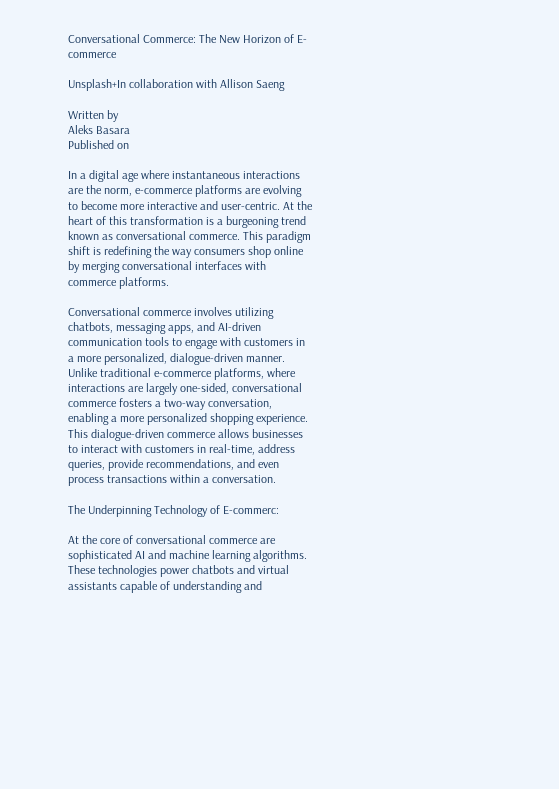Conversational Commerce: The New Horizon of E-commerce

Unsplash+In collaboration with Allison Saeng

Written by
Aleks Basara
Published on

In a digital age where instantaneous interactions are the norm, e-commerce platforms are evolving to become more interactive and user-centric. At the heart of this transformation is a burgeoning trend known as conversational commerce. This paradigm shift is redefining the way consumers shop online by merging conversational interfaces with commerce platforms.

Conversational commerce involves utilizing chatbots, messaging apps, and AI-driven communication tools to engage with customers in a more personalized, dialogue-driven manner. Unlike traditional e-commerce platforms, where interactions are largely one-sided, conversational commerce fosters a two-way conversation, enabling a more personalized shopping experience. This dialogue-driven commerce allows businesses to interact with customers in real-time, address queries, provide recommendations, and even process transactions within a conversation.

The Underpinning Technology of E-commerc:

At the core of conversational commerce are sophisticated AI and machine learning algorithms. These technologies power chatbots and virtual assistants capable of understanding and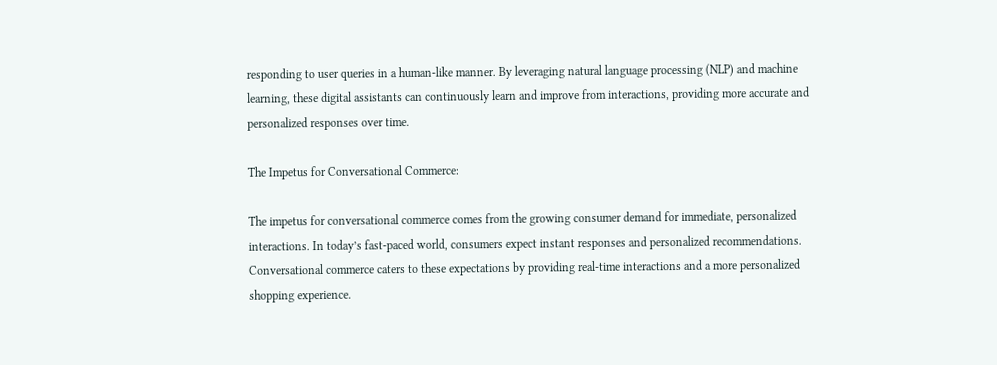responding to user queries in a human-like manner. By leveraging natural language processing (NLP) and machine learning, these digital assistants can continuously learn and improve from interactions, providing more accurate and personalized responses over time.

The Impetus for Conversational Commerce:

The impetus for conversational commerce comes from the growing consumer demand for immediate, personalized interactions. In today’s fast-paced world, consumers expect instant responses and personalized recommendations. Conversational commerce caters to these expectations by providing real-time interactions and a more personalized shopping experience.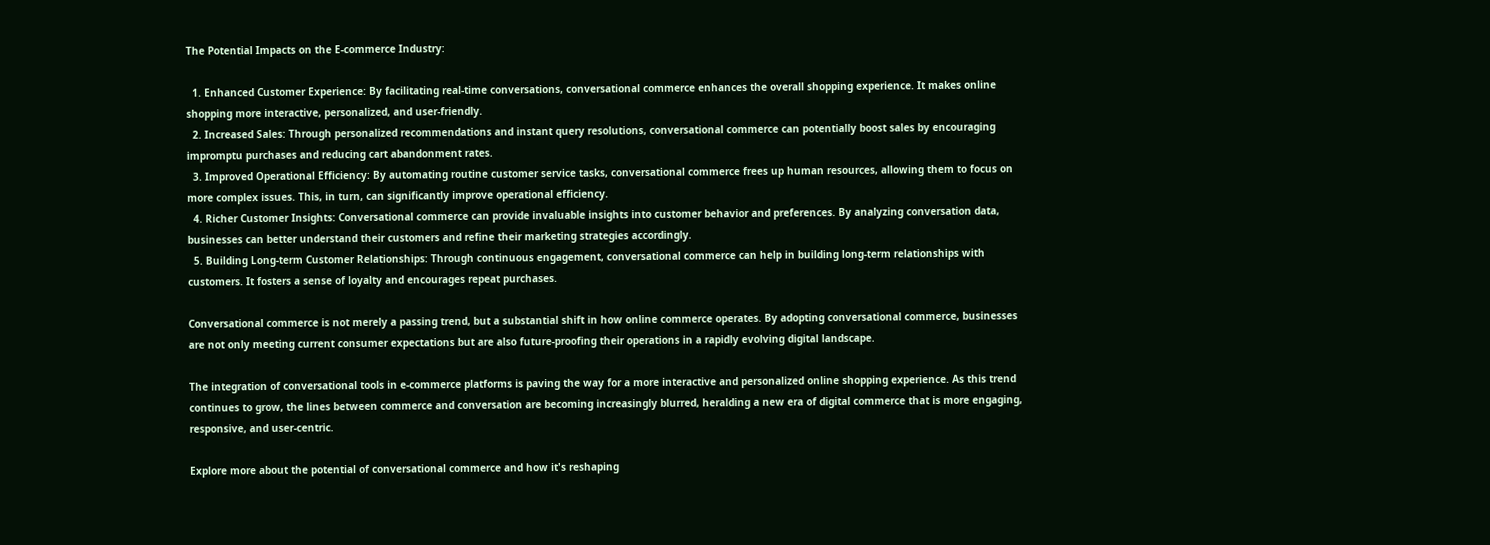The Potential Impacts on the E-commerce Industry:

  1. Enhanced Customer Experience: By facilitating real-time conversations, conversational commerce enhances the overall shopping experience. It makes online shopping more interactive, personalized, and user-friendly.
  2. Increased Sales: Through personalized recommendations and instant query resolutions, conversational commerce can potentially boost sales by encouraging impromptu purchases and reducing cart abandonment rates.
  3. Improved Operational Efficiency: By automating routine customer service tasks, conversational commerce frees up human resources, allowing them to focus on more complex issues. This, in turn, can significantly improve operational efficiency.
  4. Richer Customer Insights: Conversational commerce can provide invaluable insights into customer behavior and preferences. By analyzing conversation data, businesses can better understand their customers and refine their marketing strategies accordingly.
  5. Building Long-term Customer Relationships: Through continuous engagement, conversational commerce can help in building long-term relationships with customers. It fosters a sense of loyalty and encourages repeat purchases.

Conversational commerce is not merely a passing trend, but a substantial shift in how online commerce operates. By adopting conversational commerce, businesses are not only meeting current consumer expectations but are also future-proofing their operations in a rapidly evolving digital landscape.

The integration of conversational tools in e-commerce platforms is paving the way for a more interactive and personalized online shopping experience. As this trend continues to grow, the lines between commerce and conversation are becoming increasingly blurred, heralding a new era of digital commerce that is more engaging, responsive, and user-centric.

Explore more about the potential of conversational commerce and how it's reshaping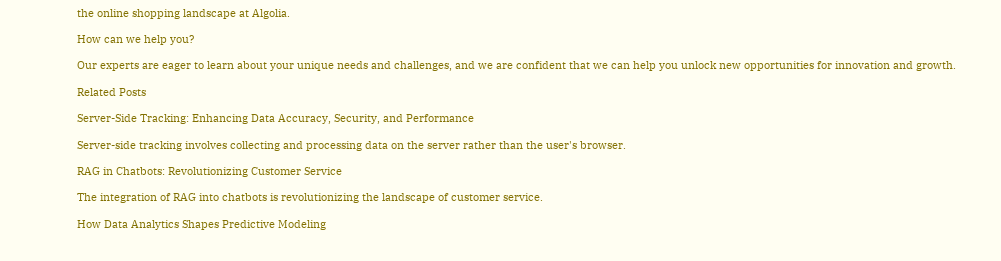the online shopping landscape at Algolia.

How can we help you?

Our experts are eager to learn about your unique needs and challenges, and we are confident that we can help you unlock new opportunities for innovation and growth.

Related Posts

Server-Side Tracking: Enhancing Data Accuracy, Security, and Performance

Server-side tracking involves collecting and processing data on the server rather than the user's browser.

RAG in Chatbots: Revolutionizing Customer Service

The integration of RAG into chatbots is revolutionizing the landscape of customer service.

How Data Analytics Shapes Predictive Modeling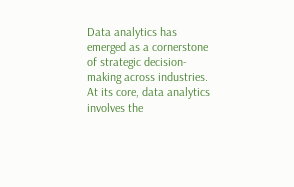Data analytics has emerged as a cornerstone of strategic decision-making across industries. At its core, data analytics involves the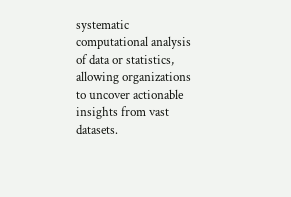systematic computational analysis of data or statistics, allowing organizations to uncover actionable insights from vast datasets.